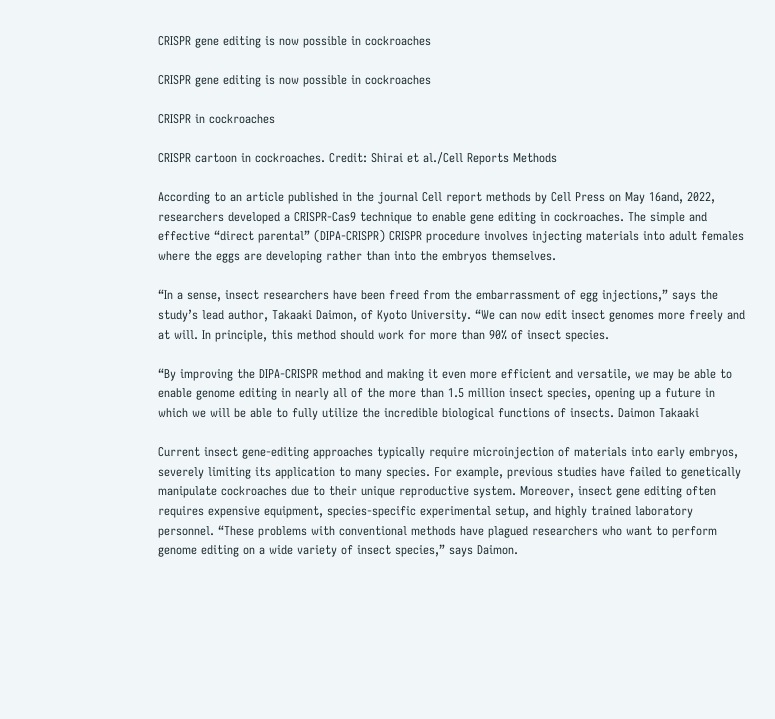CRISPR gene editing is now possible in cockroaches

CRISPR gene editing is now possible in cockroaches

CRISPR in cockroaches

CRISPR cartoon in cockroaches. Credit: Shirai et al./Cell Reports Methods

According to an article published in the journal Cell report methods by Cell Press on May 16and, 2022, researchers developed a CRISPR-Cas9 technique to enable gene editing in cockroaches. The simple and effective “direct parental” (DIPA-CRISPR) CRISPR procedure involves injecting materials into adult females where the eggs are developing rather than into the embryos themselves.

“In a sense, insect researchers have been freed from the embarrassment of egg injections,” says the study’s lead author, Takaaki Daimon, of Kyoto University. “We can now edit insect genomes more freely and at will. In principle, this method should work for more than 90% of insect species.

“By improving the DIPA-CRISPR method and making it even more efficient and versatile, we may be able to enable genome editing in nearly all of the more than 1.5 million insect species, opening up a future in which we will be able to fully utilize the incredible biological functions of insects. Daimon Takaaki

Current insect gene-editing approaches typically require microinjection of materials into early embryos, severely limiting its application to many species. For example, previous studies have failed to genetically manipulate cockroaches due to their unique reproductive system. Moreover, insect gene editing often requires expensive equipment, species-specific experimental setup, and highly trained laboratory personnel. “These problems with conventional methods have plagued researchers who want to perform genome editing on a wide variety of insect species,” says Daimon.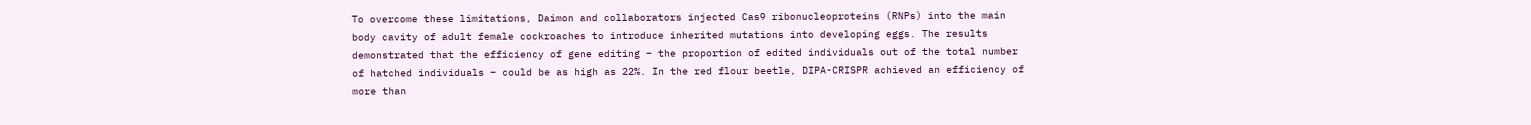To overcome these limitations, Daimon and collaborators injected Cas9 ribonucleoproteins (RNPs) into the main body cavity of adult female cockroaches to introduce inherited mutations into developing eggs. The results demonstrated that the efficiency of gene editing – the proportion of edited individuals out of the total number of hatched individuals – could be as high as 22%. In the red flour beetle, DIPA-CRISPR achieved an efficiency of more than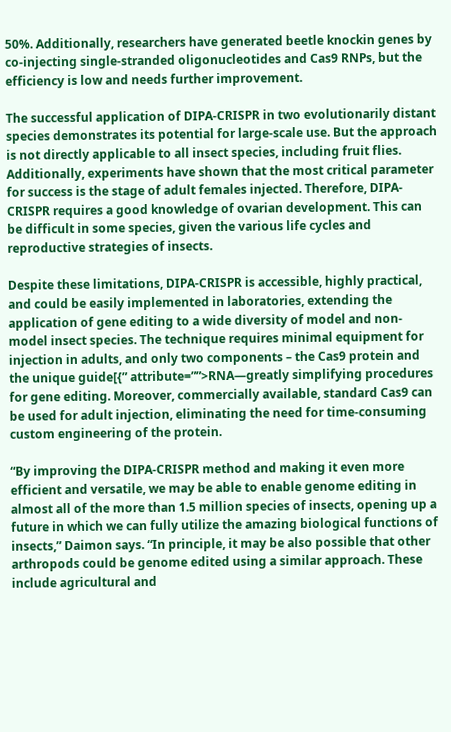50%. Additionally, researchers have generated beetle knockin genes by co-injecting single-stranded oligonucleotides and Cas9 RNPs, but the efficiency is low and needs further improvement.

The successful application of DIPA-CRISPR in two evolutionarily distant species demonstrates its potential for large-scale use. But the approach is not directly applicable to all insect species, including fruit flies. Additionally, experiments have shown that the most critical parameter for success is the stage of adult females injected. Therefore, DIPA-CRISPR requires a good knowledge of ovarian development. This can be difficult in some species, given the various life cycles and reproductive strategies of insects.

Despite these limitations, DIPA-CRISPR is accessible, highly practical, and could be easily implemented in laboratories, extending the application of gene editing to a wide diversity of model and non-model insect species. The technique requires minimal equipment for injection in adults, and only two components – the Cas9 protein and the unique guide[{” attribute=””>RNA—greatly simplifying procedures for gene editing. Moreover, commercially available, standard Cas9 can be used for adult injection, eliminating the need for time-consuming custom engineering of the protein.

“By improving the DIPA-CRISPR method and making it even more efficient and versatile, we may be able to enable genome editing in almost all of the more than 1.5 million species of insects, opening up a future in which we can fully utilize the amazing biological functions of insects,” Daimon says. “In principle, it may be also possible that other arthropods could be genome edited using a similar approach. These include agricultural and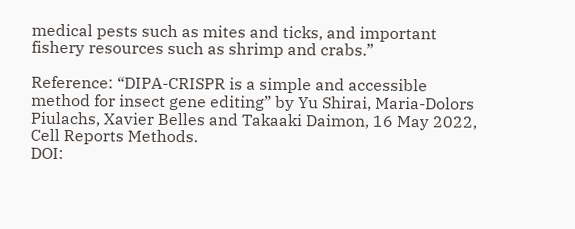medical pests such as mites and ticks, and important fishery resources such as shrimp and crabs.”

Reference: “DIPA-CRISPR is a simple and accessible method for insect gene editing” by Yu Shirai, Maria-Dolors Piulachs, Xavier Belles and Takaaki Daimon, 16 May 2022, Cell Reports Methods.
DOI: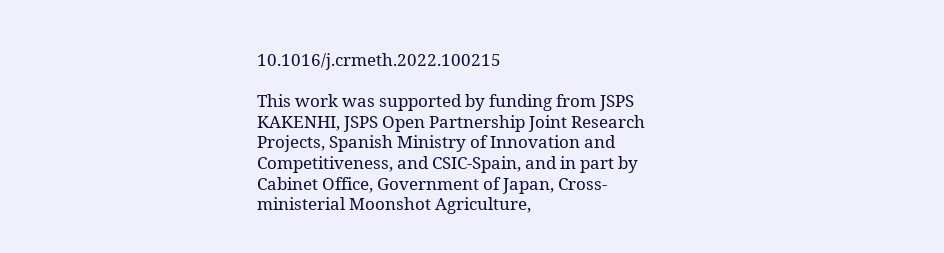10.1016/j.crmeth.2022.100215

This work was supported by funding from JSPS KAKENHI, JSPS Open Partnership Joint Research Projects, Spanish Ministry of Innovation and Competitiveness, and CSIC-Spain, and in part by Cabinet Office, Government of Japan, Cross-ministerial Moonshot Agriculture,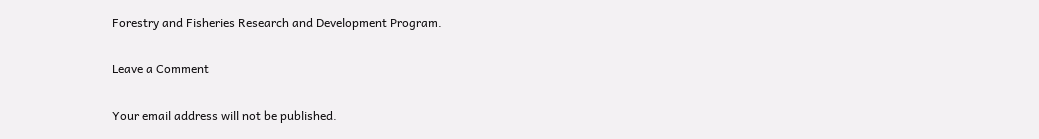Forestry and Fisheries Research and Development Program.

Leave a Comment

Your email address will not be published.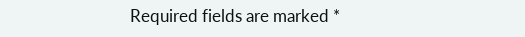Required fields are marked *